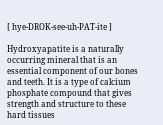[ hye-DROK-see-uh-PAT-ite ]

Hydroxyapatite is a naturally occurring mineral that is an essential component of our bones and teeth. It is a type of calcium phosphate compound that gives strength and structure to these hard tissues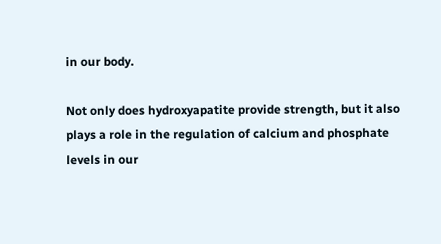in our body.

Not only does hydroxyapatite provide strength, but it also plays a role in the regulation of calcium and phosphate levels in our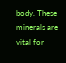body. These minerals are vital for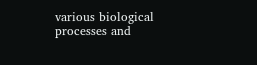various biological processes and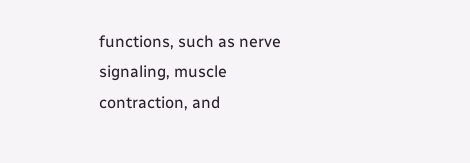functions, such as nerve signaling, muscle contraction, and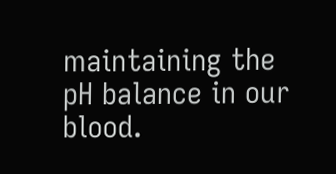maintaining the pH balance in our blood.